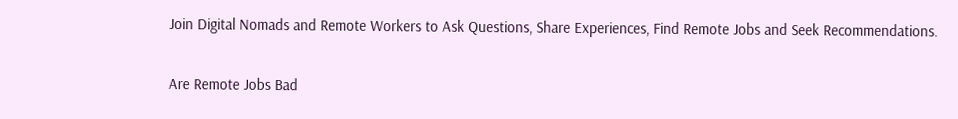Join Digital Nomads and Remote Workers to Ask Questions, Share Experiences, Find Remote Jobs and Seek Recommendations.

Are Remote Jobs Bad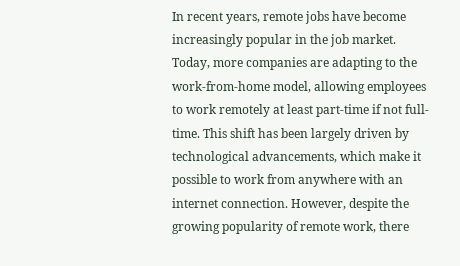In recent years, remote jobs have become increasingly popular in the job market. Today, more companies are adapting to the work-from-home model, allowing employees to work remotely at least part-time if not full-time. This shift has been largely driven by technological advancements, which make it possible to work from anywhere with an internet connection. However, despite the growing popularity of remote work, there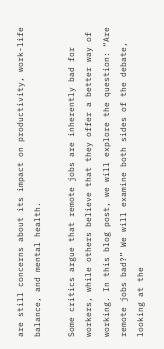are still concerns about its impact on productivity, work-life balance, and mental health.

Some critics argue that remote jobs are inherently bad for workers, while others believe that they offer a better way of working. In this blog post, we will explore the question: “Are remote jobs bad?” We will examine both sides of the debate, looking at the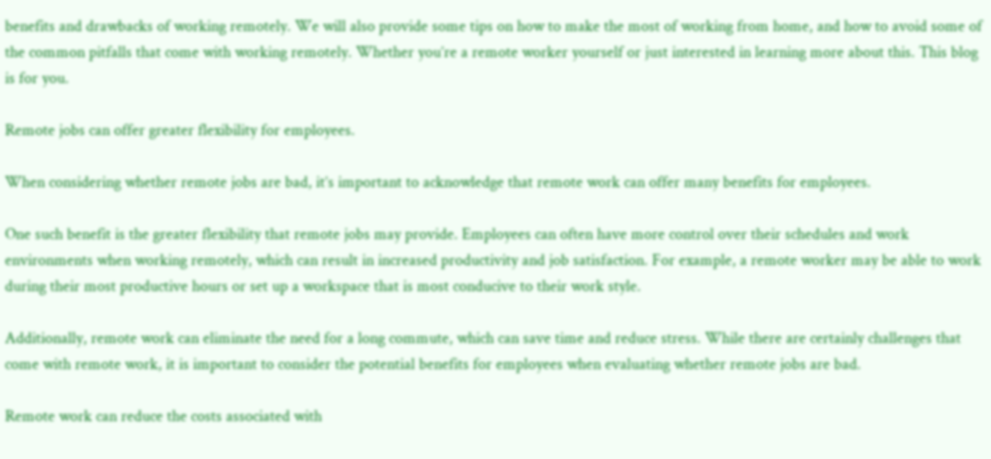benefits and drawbacks of working remotely. We will also provide some tips on how to make the most of working from home, and how to avoid some of the common pitfalls that come with working remotely. Whether you’re a remote worker yourself or just interested in learning more about this. This blog is for you.

Remote jobs can offer greater flexibility for employees.

When considering whether remote jobs are bad, it’s important to acknowledge that remote work can offer many benefits for employees.

One such benefit is the greater flexibility that remote jobs may provide. Employees can often have more control over their schedules and work environments when working remotely, which can result in increased productivity and job satisfaction. For example, a remote worker may be able to work during their most productive hours or set up a workspace that is most conducive to their work style.

Additionally, remote work can eliminate the need for a long commute, which can save time and reduce stress. While there are certainly challenges that come with remote work, it is important to consider the potential benefits for employees when evaluating whether remote jobs are bad.

Remote work can reduce the costs associated with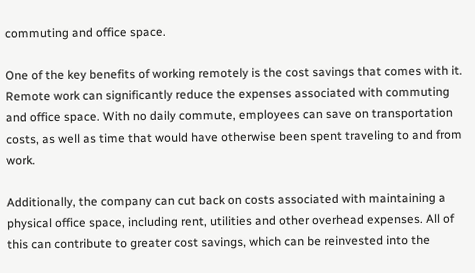commuting and office space.

One of the key benefits of working remotely is the cost savings that comes with it. Remote work can significantly reduce the expenses associated with commuting and office space. With no daily commute, employees can save on transportation costs, as well as time that would have otherwise been spent traveling to and from work.

Additionally, the company can cut back on costs associated with maintaining a physical office space, including rent, utilities and other overhead expenses. All of this can contribute to greater cost savings, which can be reinvested into the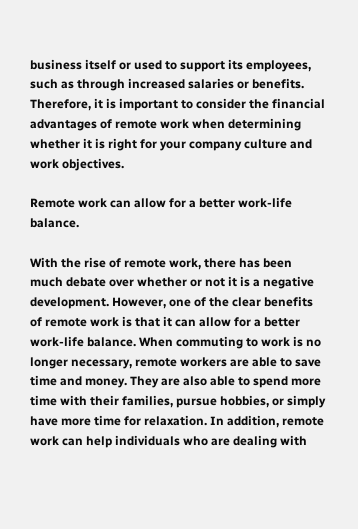business itself or used to support its employees, such as through increased salaries or benefits. Therefore, it is important to consider the financial advantages of remote work when determining whether it is right for your company culture and work objectives.

Remote work can allow for a better work-life balance.

With the rise of remote work, there has been much debate over whether or not it is a negative development. However, one of the clear benefits of remote work is that it can allow for a better work-life balance. When commuting to work is no longer necessary, remote workers are able to save time and money. They are also able to spend more time with their families, pursue hobbies, or simply have more time for relaxation. In addition, remote work can help individuals who are dealing with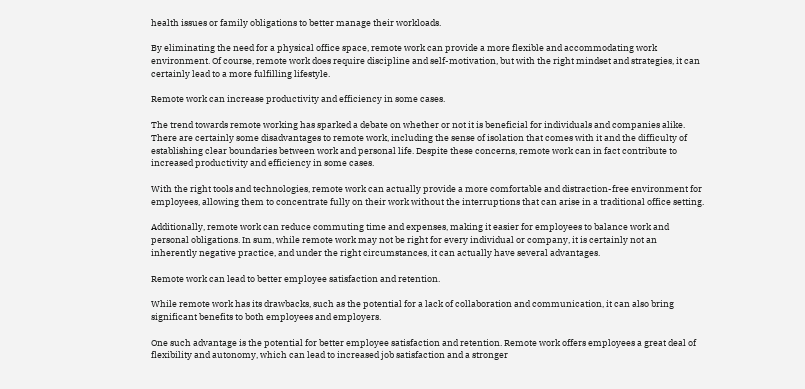health issues or family obligations to better manage their workloads.

By eliminating the need for a physical office space, remote work can provide a more flexible and accommodating work environment. Of course, remote work does require discipline and self-motivation, but with the right mindset and strategies, it can certainly lead to a more fulfilling lifestyle.

Remote work can increase productivity and efficiency in some cases.

The trend towards remote working has sparked a debate on whether or not it is beneficial for individuals and companies alike. There are certainly some disadvantages to remote work, including the sense of isolation that comes with it and the difficulty of establishing clear boundaries between work and personal life. Despite these concerns, remote work can in fact contribute to increased productivity and efficiency in some cases.

With the right tools and technologies, remote work can actually provide a more comfortable and distraction-free environment for employees, allowing them to concentrate fully on their work without the interruptions that can arise in a traditional office setting.

Additionally, remote work can reduce commuting time and expenses, making it easier for employees to balance work and personal obligations. In sum, while remote work may not be right for every individual or company, it is certainly not an inherently negative practice, and under the right circumstances, it can actually have several advantages.

Remote work can lead to better employee satisfaction and retention.

While remote work has its drawbacks, such as the potential for a lack of collaboration and communication, it can also bring significant benefits to both employees and employers.

One such advantage is the potential for better employee satisfaction and retention. Remote work offers employees a great deal of flexibility and autonomy, which can lead to increased job satisfaction and a stronger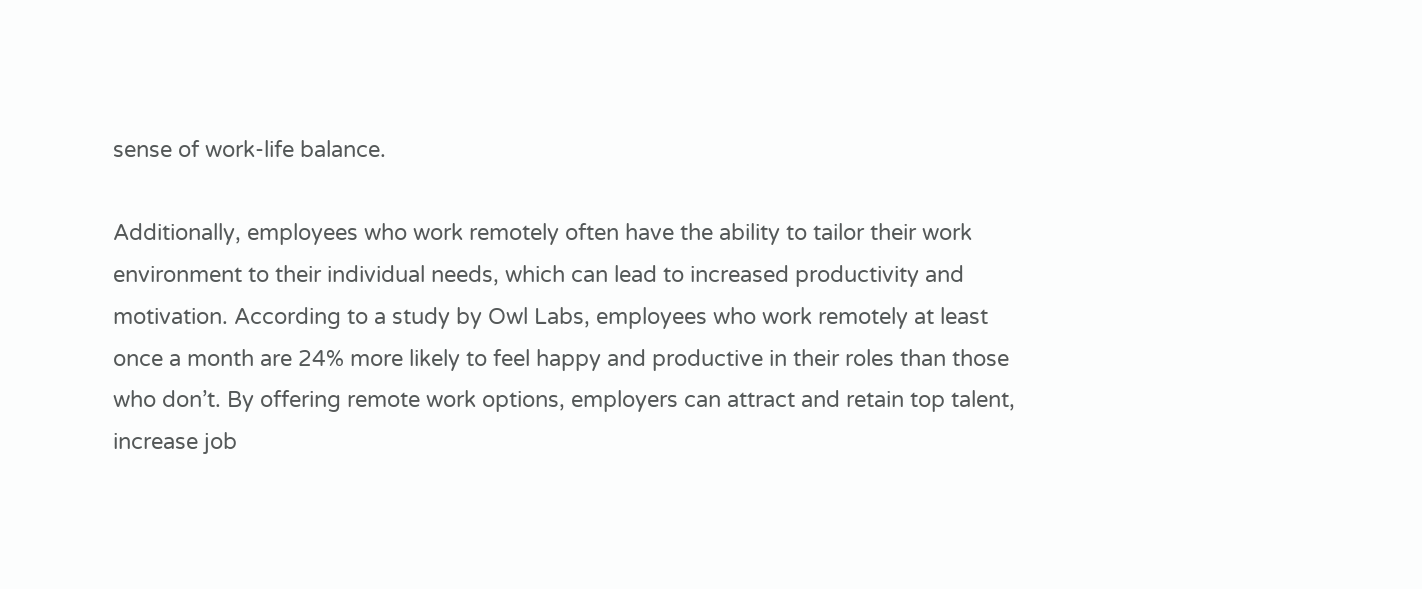sense of work-life balance.

Additionally, employees who work remotely often have the ability to tailor their work environment to their individual needs, which can lead to increased productivity and motivation. According to a study by Owl Labs, employees who work remotely at least once a month are 24% more likely to feel happy and productive in their roles than those who don’t. By offering remote work options, employers can attract and retain top talent, increase job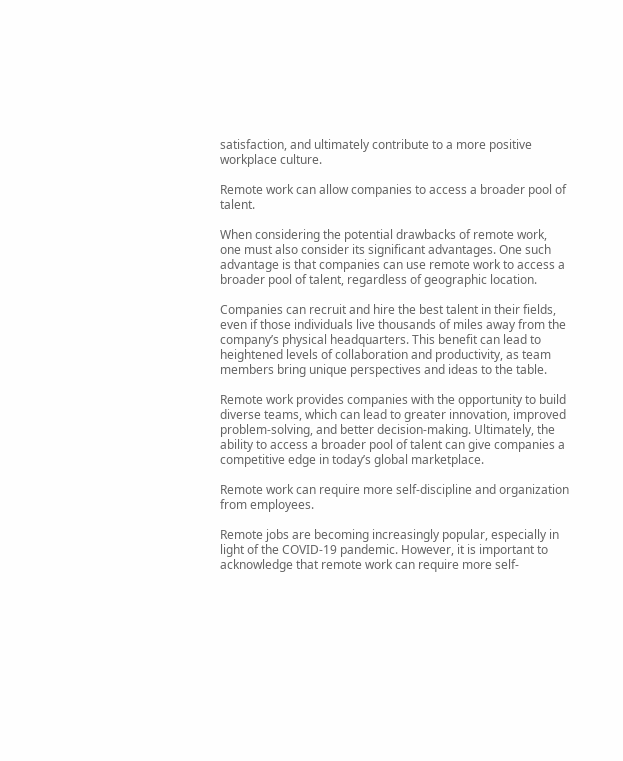satisfaction, and ultimately contribute to a more positive workplace culture.

Remote work can allow companies to access a broader pool of talent.

When considering the potential drawbacks of remote work, one must also consider its significant advantages. One such advantage is that companies can use remote work to access a broader pool of talent, regardless of geographic location.

Companies can recruit and hire the best talent in their fields, even if those individuals live thousands of miles away from the company’s physical headquarters. This benefit can lead to heightened levels of collaboration and productivity, as team members bring unique perspectives and ideas to the table.

Remote work provides companies with the opportunity to build diverse teams, which can lead to greater innovation, improved problem-solving, and better decision-making. Ultimately, the ability to access a broader pool of talent can give companies a competitive edge in today’s global marketplace.

Remote work can require more self-discipline and organization from employees.

Remote jobs are becoming increasingly popular, especially in light of the COVID-19 pandemic. However, it is important to acknowledge that remote work can require more self-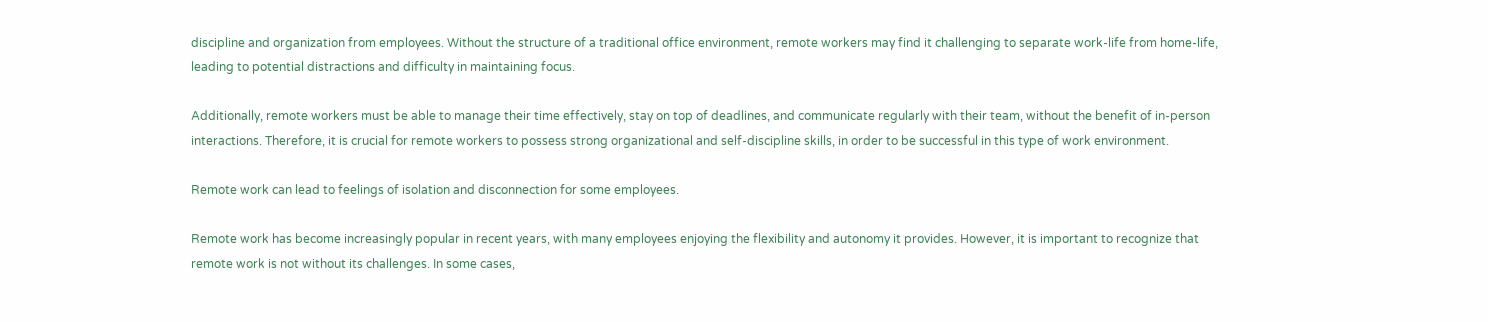discipline and organization from employees. Without the structure of a traditional office environment, remote workers may find it challenging to separate work-life from home-life, leading to potential distractions and difficulty in maintaining focus.

Additionally, remote workers must be able to manage their time effectively, stay on top of deadlines, and communicate regularly with their team, without the benefit of in-person interactions. Therefore, it is crucial for remote workers to possess strong organizational and self-discipline skills, in order to be successful in this type of work environment.

Remote work can lead to feelings of isolation and disconnection for some employees.

Remote work has become increasingly popular in recent years, with many employees enjoying the flexibility and autonomy it provides. However, it is important to recognize that remote work is not without its challenges. In some cases,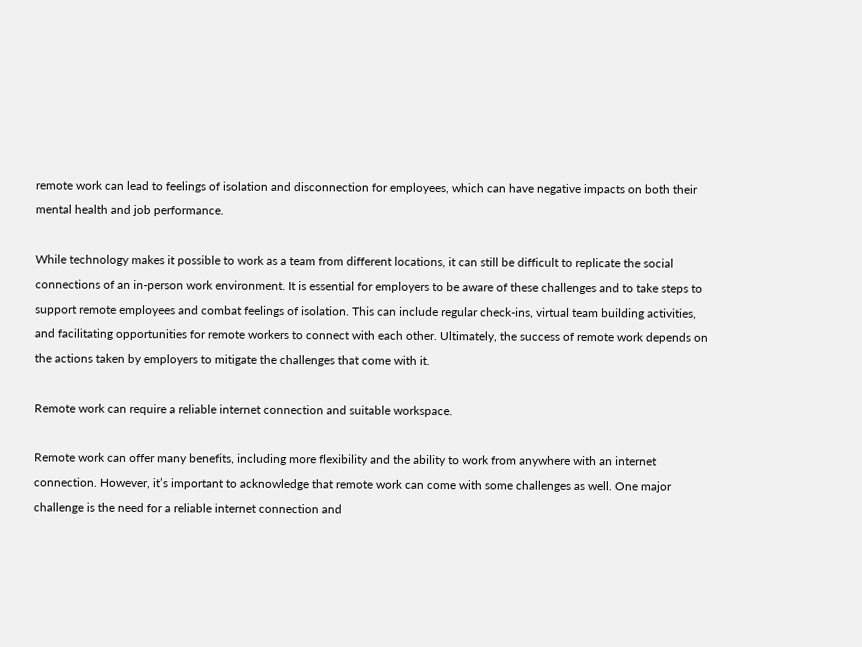remote work can lead to feelings of isolation and disconnection for employees, which can have negative impacts on both their mental health and job performance.

While technology makes it possible to work as a team from different locations, it can still be difficult to replicate the social connections of an in-person work environment. It is essential for employers to be aware of these challenges and to take steps to support remote employees and combat feelings of isolation. This can include regular check-ins, virtual team building activities, and facilitating opportunities for remote workers to connect with each other. Ultimately, the success of remote work depends on the actions taken by employers to mitigate the challenges that come with it.

Remote work can require a reliable internet connection and suitable workspace.

Remote work can offer many benefits, including more flexibility and the ability to work from anywhere with an internet connection. However, it’s important to acknowledge that remote work can come with some challenges as well. One major challenge is the need for a reliable internet connection and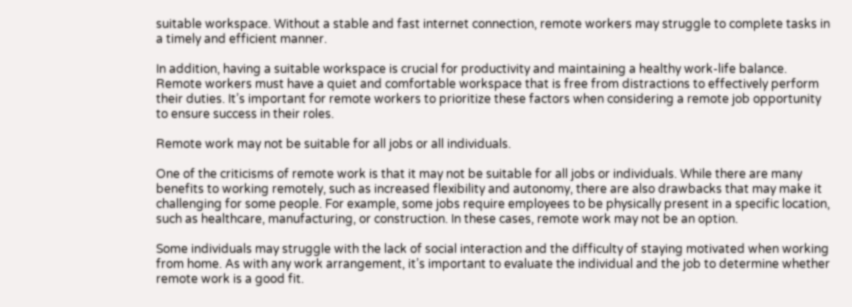suitable workspace. Without a stable and fast internet connection, remote workers may struggle to complete tasks in a timely and efficient manner.

In addition, having a suitable workspace is crucial for productivity and maintaining a healthy work-life balance. Remote workers must have a quiet and comfortable workspace that is free from distractions to effectively perform their duties. It’s important for remote workers to prioritize these factors when considering a remote job opportunity to ensure success in their roles.

Remote work may not be suitable for all jobs or all individuals.

One of the criticisms of remote work is that it may not be suitable for all jobs or individuals. While there are many benefits to working remotely, such as increased flexibility and autonomy, there are also drawbacks that may make it challenging for some people. For example, some jobs require employees to be physically present in a specific location, such as healthcare, manufacturing, or construction. In these cases, remote work may not be an option.

Some individuals may struggle with the lack of social interaction and the difficulty of staying motivated when working from home. As with any work arrangement, it’s important to evaluate the individual and the job to determine whether remote work is a good fit.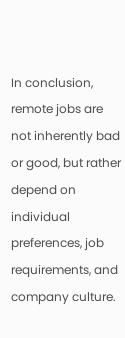In conclusion, remote jobs are not inherently bad or good, but rather depend on individual preferences, job requirements, and company culture.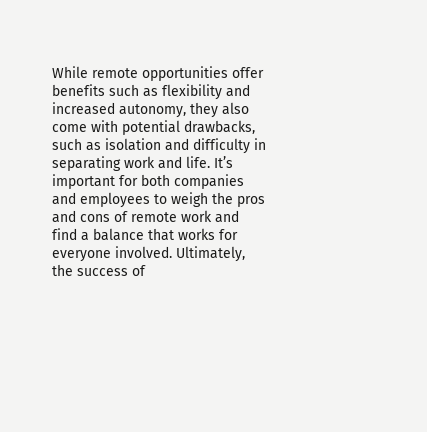While remote opportunities offer benefits such as flexibility and increased autonomy, they also come with potential drawbacks, such as isolation and difficulty in separating work and life. It’s important for both companies and employees to weigh the pros and cons of remote work and find a balance that works for everyone involved. Ultimately, the success of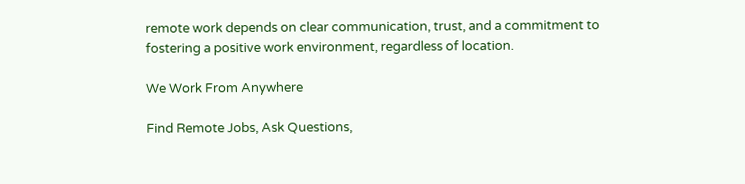remote work depends on clear communication, trust, and a commitment to fostering a positive work environment, regardless of location.

We Work From Anywhere

Find Remote Jobs, Ask Questions,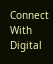Connect With Digital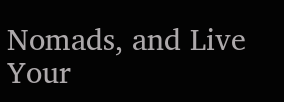Nomads, and Live Your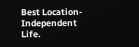Best Location-Independent Life.